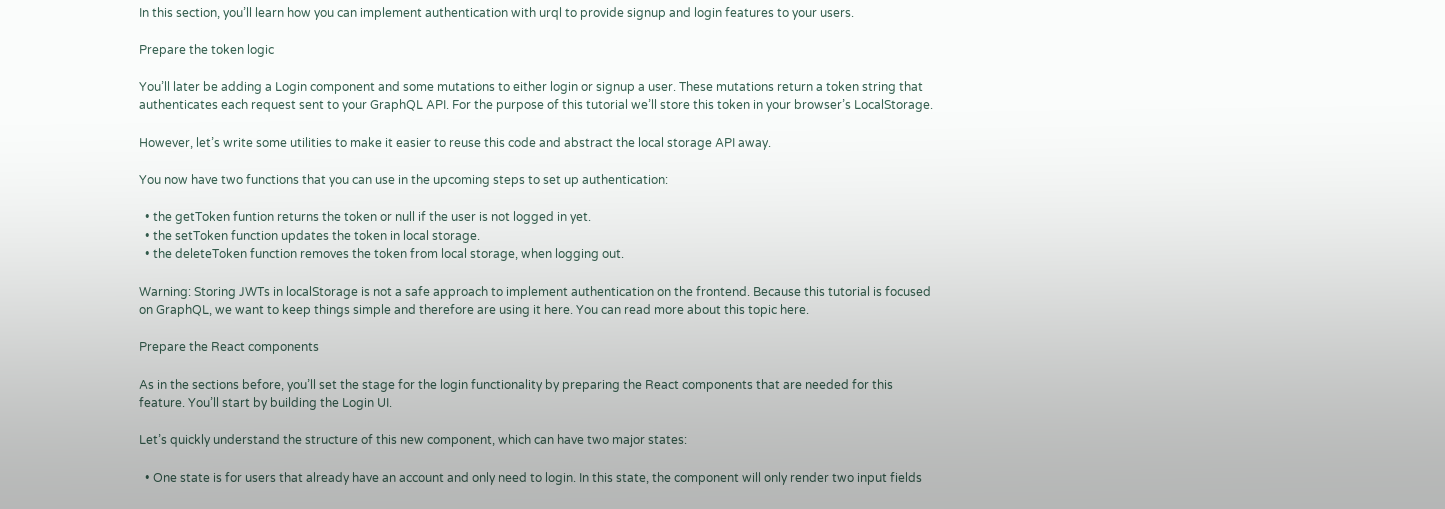In this section, you’ll learn how you can implement authentication with urql to provide signup and login features to your users.

Prepare the token logic

You’ll later be adding a Login component and some mutations to either login or signup a user. These mutations return a token string that authenticates each request sent to your GraphQL API. For the purpose of this tutorial we’ll store this token in your browser’s LocalStorage.

However, let’s write some utilities to make it easier to reuse this code and abstract the local storage API away.

You now have two functions that you can use in the upcoming steps to set up authentication:

  • the getToken funtion returns the token or null if the user is not logged in yet.
  • the setToken function updates the token in local storage.
  • the deleteToken function removes the token from local storage, when logging out.

Warning: Storing JWTs in localStorage is not a safe approach to implement authentication on the frontend. Because this tutorial is focused on GraphQL, we want to keep things simple and therefore are using it here. You can read more about this topic here.

Prepare the React components

As in the sections before, you’ll set the stage for the login functionality by preparing the React components that are needed for this feature. You’ll start by building the Login UI.

Let’s quickly understand the structure of this new component, which can have two major states:

  • One state is for users that already have an account and only need to login. In this state, the component will only render two input fields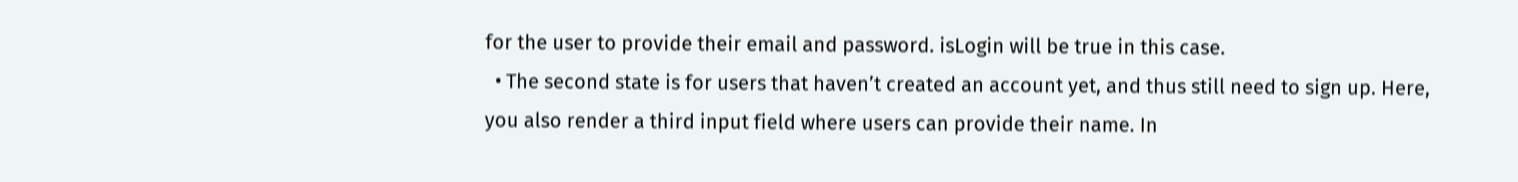for the user to provide their email and password. isLogin will be true in this case.
  • The second state is for users that haven’t created an account yet, and thus still need to sign up. Here, you also render a third input field where users can provide their name. In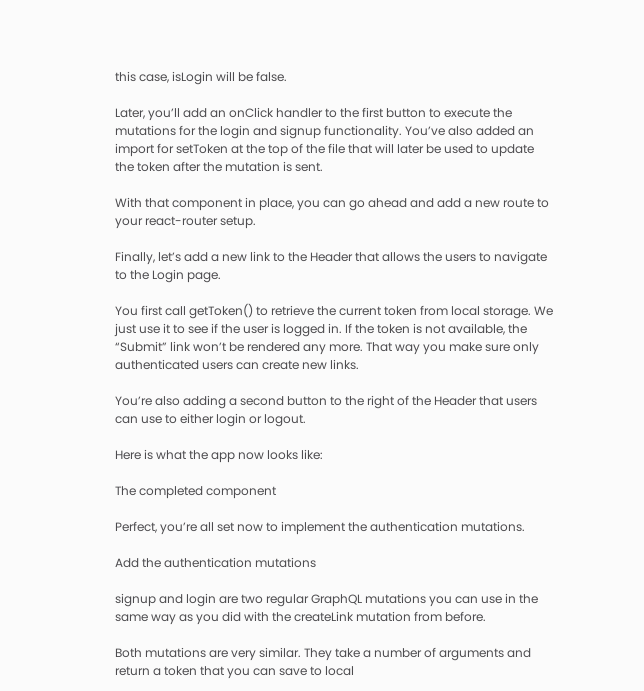this case, isLogin will be false.

Later, you’ll add an onClick handler to the first button to execute the mutations for the login and signup functionality. You’ve also added an import for setToken at the top of the file that will later be used to update the token after the mutation is sent.

With that component in place, you can go ahead and add a new route to your react-router setup.

Finally, let’s add a new link to the Header that allows the users to navigate to the Login page.

You first call getToken() to retrieve the current token from local storage. We just use it to see if the user is logged in. If the token is not available, the “Submit” link won’t be rendered any more. That way you make sure only authenticated users can create new links.

You’re also adding a second button to the right of the Header that users can use to either login or logout.

Here is what the app now looks like:

The completed component

Perfect, you’re all set now to implement the authentication mutations.

Add the authentication mutations

signup and login are two regular GraphQL mutations you can use in the same way as you did with the createLink mutation from before.

Both mutations are very similar. They take a number of arguments and return a token that you can save to local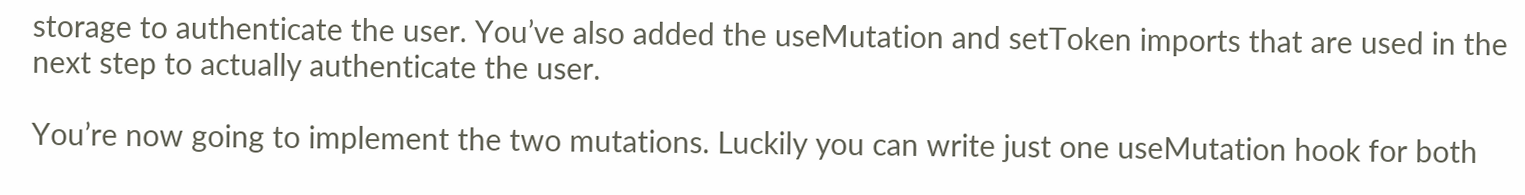storage to authenticate the user. You’ve also added the useMutation and setToken imports that are used in the next step to actually authenticate the user.

You’re now going to implement the two mutations. Luckily you can write just one useMutation hook for both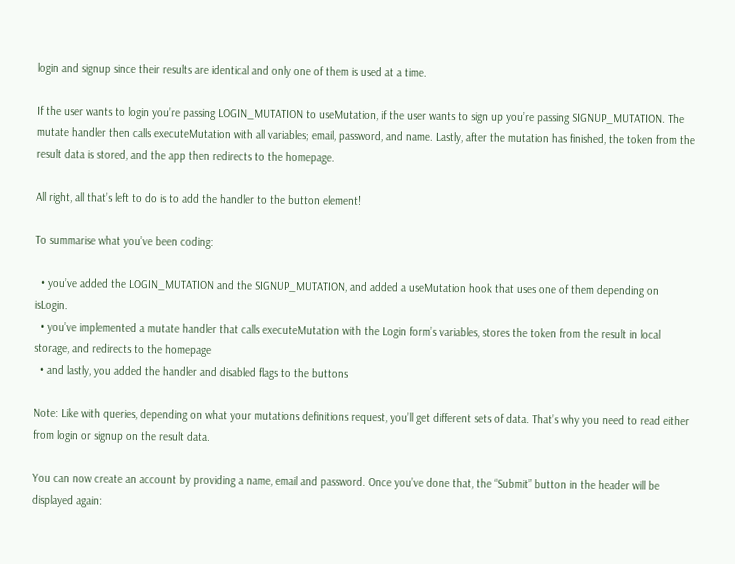login and signup since their results are identical and only one of them is used at a time.

If the user wants to login you’re passing LOGIN_MUTATION to useMutation, if the user wants to sign up you’re passing SIGNUP_MUTATION. The mutate handler then calls executeMutation with all variables; email, password, and name. Lastly, after the mutation has finished, the token from the result data is stored, and the app then redirects to the homepage.

All right, all that’s left to do is to add the handler to the button element!

To summarise what you’ve been coding:

  • you’ve added the LOGIN_MUTATION and the SIGNUP_MUTATION, and added a useMutation hook that uses one of them depending on isLogin.
  • you’ve implemented a mutate handler that calls executeMutation with the Login form’s variables, stores the token from the result in local storage, and redirects to the homepage
  • and lastly, you added the handler and disabled flags to the buttons

Note: Like with queries, depending on what your mutations definitions request, you’ll get different sets of data. That’s why you need to read either from login or signup on the result data.

You can now create an account by providing a name, email and password. Once you’ve done that, the “Submit” button in the header will be displayed again: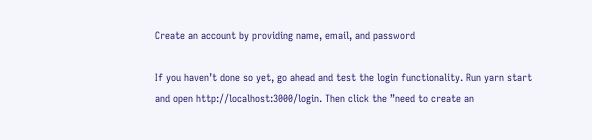Create an account by providing name, email, and password

If you haven’t done so yet, go ahead and test the login functionality. Run yarn start and open http://localhost:3000/login. Then click the ”need to create an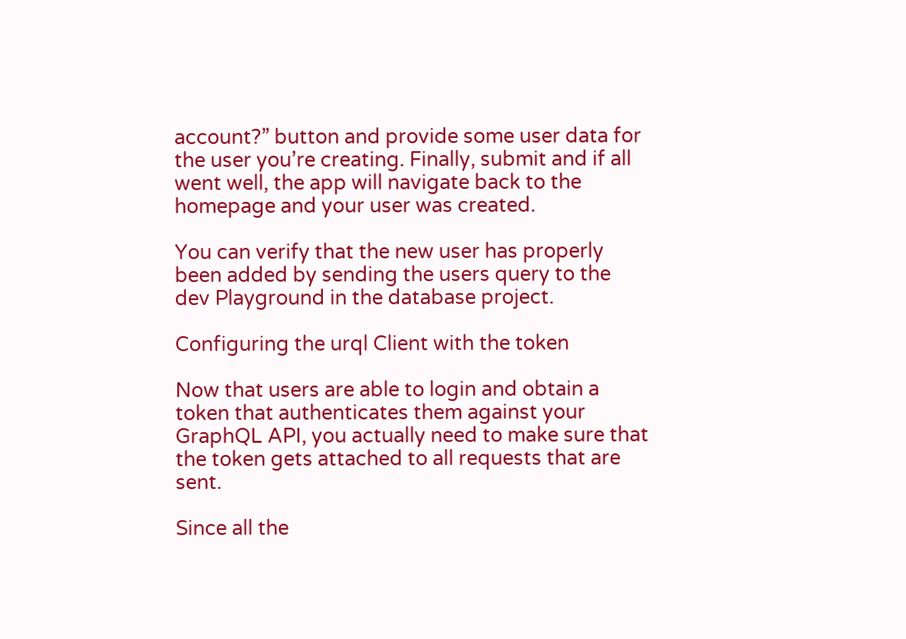account?” button and provide some user data for the user you’re creating. Finally, submit and if all went well, the app will navigate back to the homepage and your user was created.

You can verify that the new user has properly been added by sending the users query to the dev Playground in the database project.

Configuring the urql Client with the token

Now that users are able to login and obtain a token that authenticates them against your GraphQL API, you actually need to make sure that the token gets attached to all requests that are sent.

Since all the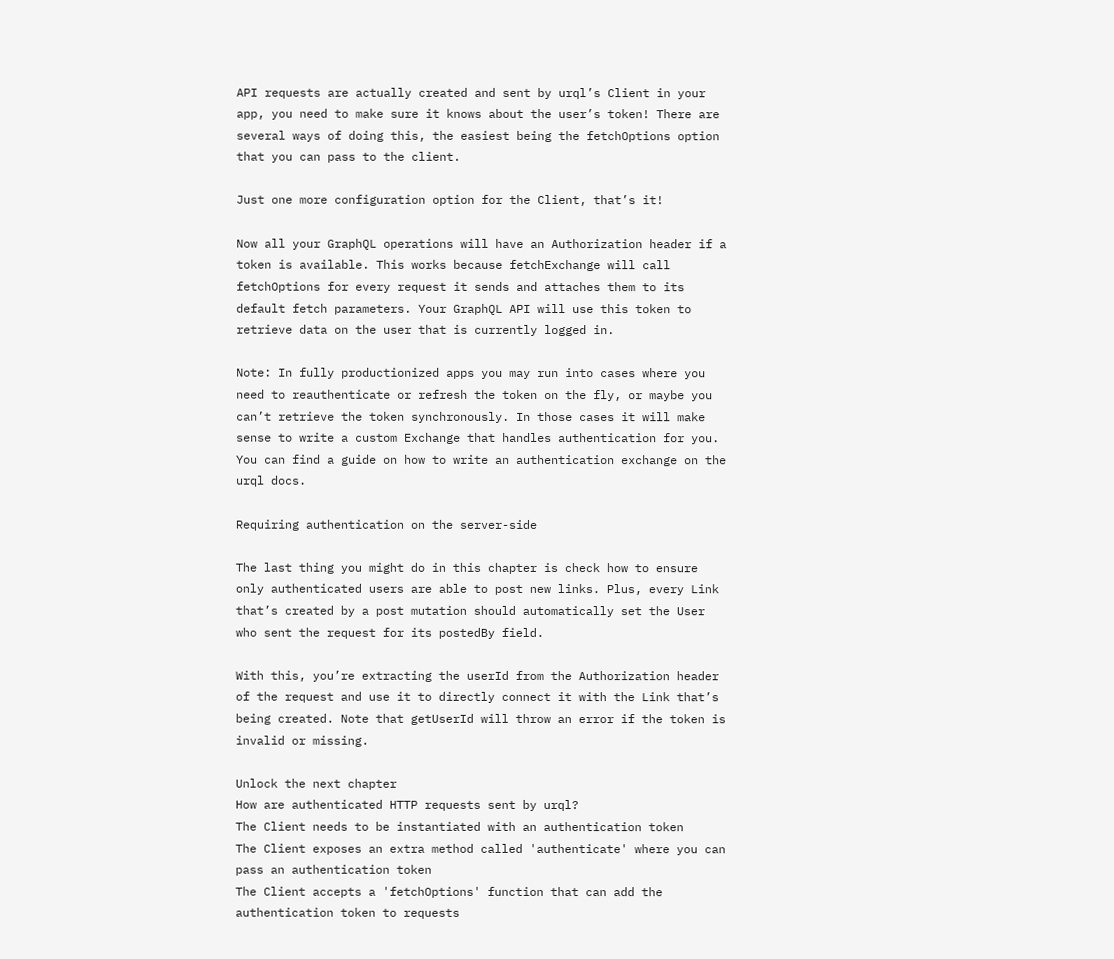API requests are actually created and sent by urql’s Client in your app, you need to make sure it knows about the user’s token! There are several ways of doing this, the easiest being the fetchOptions option that you can pass to the client.

Just one more configuration option for the Client, that’s it!

Now all your GraphQL operations will have an Authorization header if a token is available. This works because fetchExchange will call fetchOptions for every request it sends and attaches them to its default fetch parameters. Your GraphQL API will use this token to retrieve data on the user that is currently logged in.

Note: In fully productionized apps you may run into cases where you need to reauthenticate or refresh the token on the fly, or maybe you can’t retrieve the token synchronously. In those cases it will make sense to write a custom Exchange that handles authentication for you. You can find a guide on how to write an authentication exchange on the urql docs.

Requiring authentication on the server-side

The last thing you might do in this chapter is check how to ensure only authenticated users are able to post new links. Plus, every Link that’s created by a post mutation should automatically set the User who sent the request for its postedBy field.

With this, you’re extracting the userId from the Authorization header of the request and use it to directly connect it with the Link that’s being created. Note that getUserId will throw an error if the token is invalid or missing.

Unlock the next chapter
How are authenticated HTTP requests sent by urql?
The Client needs to be instantiated with an authentication token
The Client exposes an extra method called 'authenticate' where you can pass an authentication token
The Client accepts a 'fetchOptions' function that can add the authentication token to requests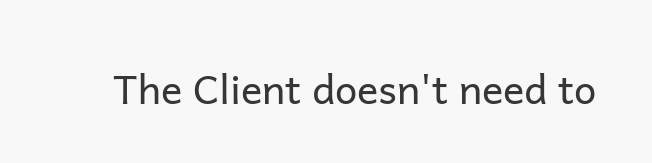The Client doesn't need to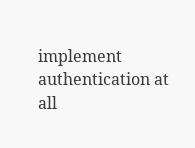implement authentication at all